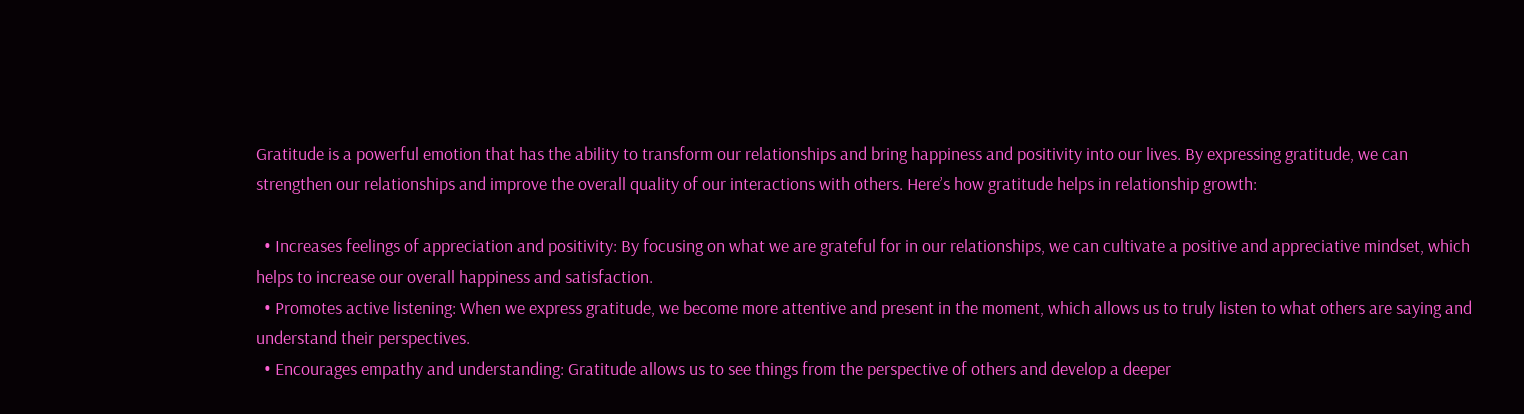Gratitude is a powerful emotion that has the ability to transform our relationships and bring happiness and positivity into our lives. By expressing gratitude, we can strengthen our relationships and improve the overall quality of our interactions with others. Here’s how gratitude helps in relationship growth:

  • Increases feelings of appreciation and positivity: By focusing on what we are grateful for in our relationships, we can cultivate a positive and appreciative mindset, which helps to increase our overall happiness and satisfaction.
  • Promotes active listening: When we express gratitude, we become more attentive and present in the moment, which allows us to truly listen to what others are saying and understand their perspectives.
  • Encourages empathy and understanding: Gratitude allows us to see things from the perspective of others and develop a deeper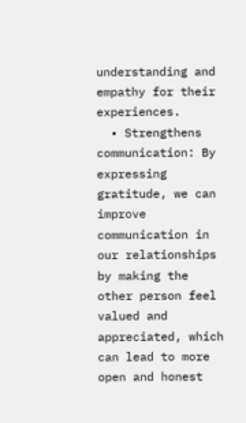understanding and empathy for their experiences.
  • Strengthens communication: By expressing gratitude, we can improve communication in our relationships by making the other person feel valued and appreciated, which can lead to more open and honest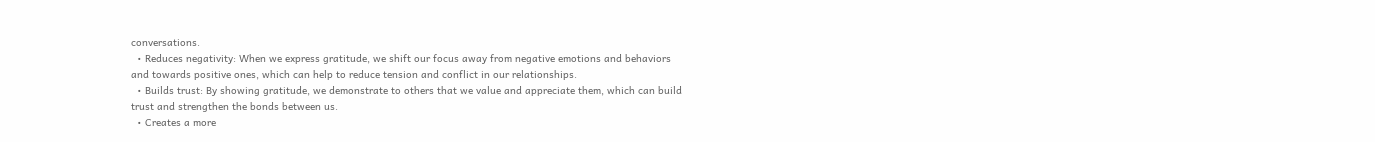conversations.
  • Reduces negativity: When we express gratitude, we shift our focus away from negative emotions and behaviors and towards positive ones, which can help to reduce tension and conflict in our relationships.
  • Builds trust: By showing gratitude, we demonstrate to others that we value and appreciate them, which can build trust and strengthen the bonds between us.
  • Creates a more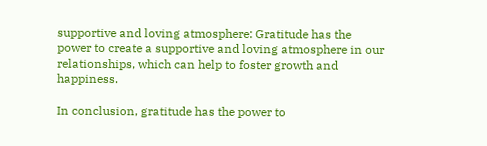supportive and loving atmosphere: Gratitude has the power to create a supportive and loving atmosphere in our relationships, which can help to foster growth and happiness.

In conclusion, gratitude has the power to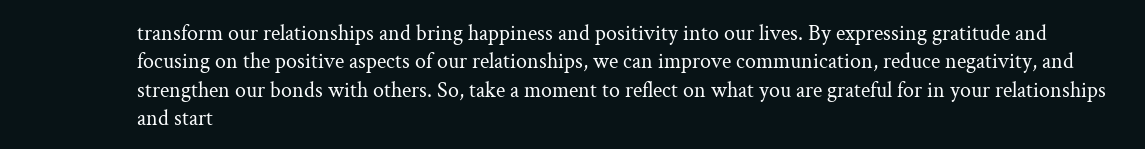transform our relationships and bring happiness and positivity into our lives. By expressing gratitude and focusing on the positive aspects of our relationships, we can improve communication, reduce negativity, and strengthen our bonds with others. So, take a moment to reflect on what you are grateful for in your relationships and start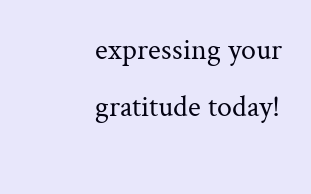expressing your gratitude today!